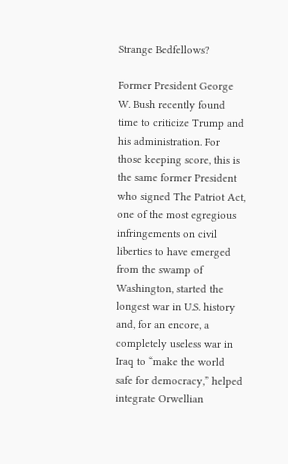Strange Bedfellows?

Former President George W. Bush recently found time to criticize Trump and his administration. For those keeping score, this is the same former President who signed The Patriot Act, one of the most egregious infringements on civil liberties to have emerged from the swamp of Washington, started the longest war in U.S. history and, for an encore, a completely useless war in Iraq to “make the world safe for democracy,” helped integrate Orwellian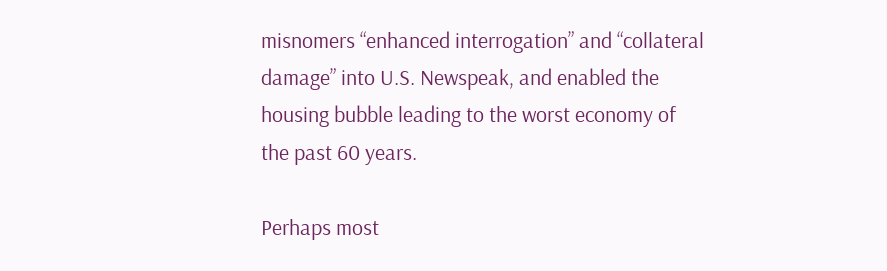misnomers “enhanced interrogation” and “collateral damage” into U.S. Newspeak, and enabled the housing bubble leading to the worst economy of the past 60 years.

Perhaps most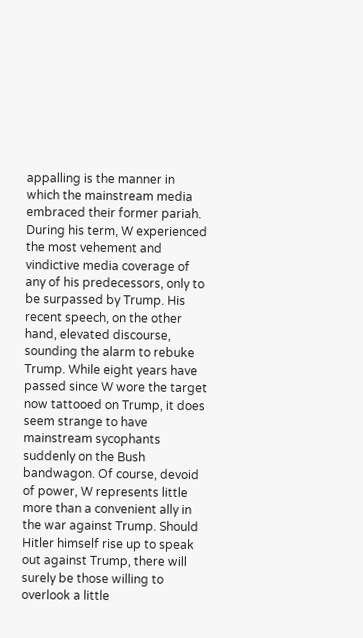appalling is the manner in which the mainstream media embraced their former pariah. During his term, W experienced the most vehement and vindictive media coverage of any of his predecessors, only to be surpassed by Trump. His recent speech, on the other hand, elevated discourse, sounding the alarm to rebuke Trump. While eight years have passed since W wore the target now tattooed on Trump, it does seem strange to have mainstream sycophants suddenly on the Bush bandwagon. Of course, devoid of power, W represents little more than a convenient ally in the war against Trump. Should Hitler himself rise up to speak out against Trump, there will surely be those willing to overlook a little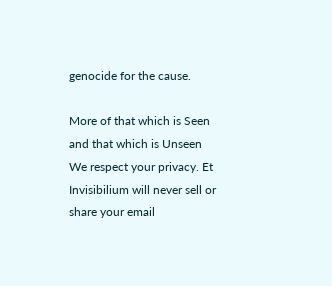genocide for the cause.

More of that which is Seen and that which is Unseen
We respect your privacy. Et Invisibilium will never sell or share your email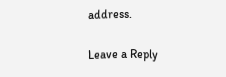address.

Leave a Reply